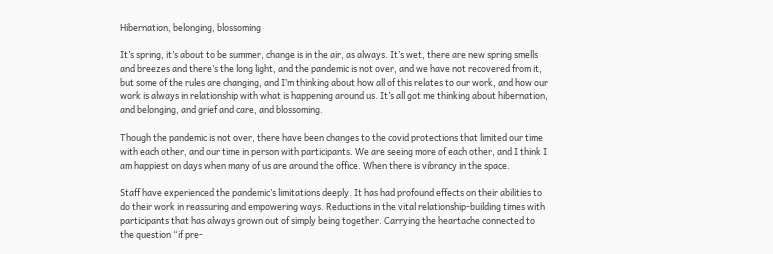Hibernation, belonging, blossoming

It’s spring, it’s about to be summer, change is in the air, as always. It’s wet, there are new spring smells and breezes and there’s the long light, and the pandemic is not over, and we have not recovered from it, but some of the rules are changing, and I’m thinking about how all of this relates to our work, and how our work is always in relationship with what is happening around us. It’s all got me thinking about hibernation, and belonging, and grief and care, and blossoming.

Though the pandemic is not over, there have been changes to the covid protections that limited our time with each other, and our time in person with participants. We are seeing more of each other, and I think I am happiest on days when many of us are around the office. When there is vibrancy in the space.

Staff have experienced the pandemic’s limitations deeply. It has had profound effects on their abilities to do their work in reassuring and empowering ways. Reductions in the vital relationship-building times with participants that has always grown out of simply being together. Carrying the heartache connected to the question “if pre-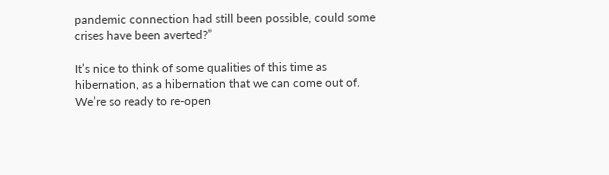pandemic connection had still been possible, could some crises have been averted?”

It’s nice to think of some qualities of this time as hibernation, as a hibernation that we can come out of. We’re so ready to re-open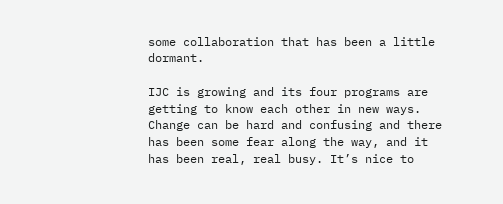some collaboration that has been a little dormant.

IJC is growing and its four programs are getting to know each other in new ways. Change can be hard and confusing and there has been some fear along the way, and it has been real, real busy. It’s nice to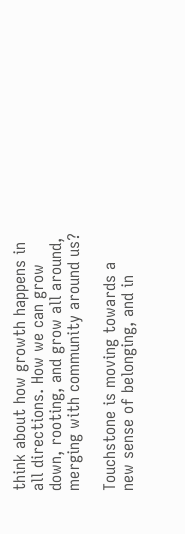think about how growth happens in all directions. How we can grow down, rooting, and grow all around, merging with community around us?

Touchstone is moving towards a new sense of belonging, and in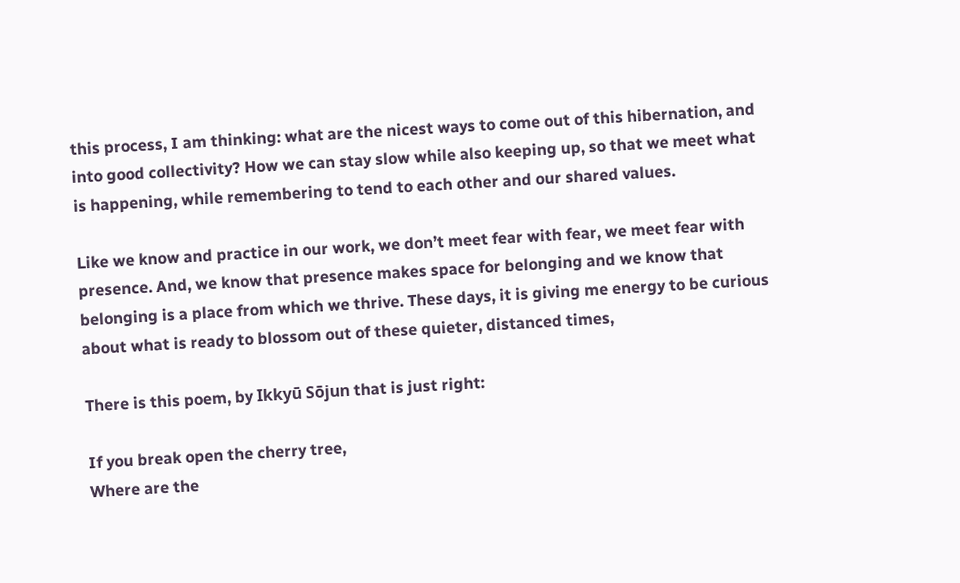this process, I am thinking: what are the nicest ways to come out of this hibernation, and into good collectivity? How we can stay slow while also keeping up, so that we meet what is happening, while remembering to tend to each other and our shared values.

Like we know and practice in our work, we don’t meet fear with fear, we meet fear with presence. And, we know that presence makes space for belonging and we know that belonging is a place from which we thrive. These days, it is giving me energy to be curious about what is ready to blossom out of these quieter, distanced times,

There is this poem, by Ikkyū Sōjun that is just right:

If you break open the cherry tree,
Where are the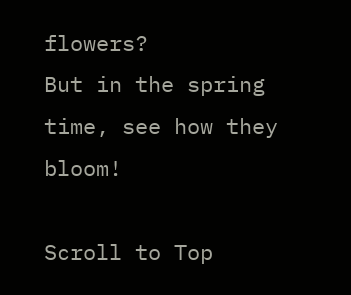flowers?
But in the spring time, see how they bloom!

Scroll to Top